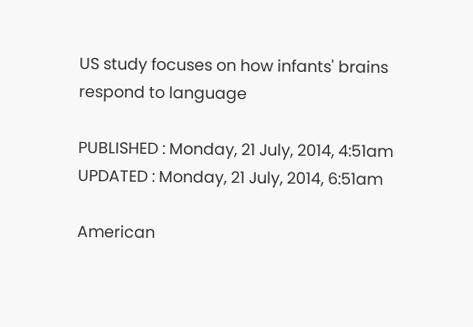US study focuses on how infants' brains respond to language

PUBLISHED : Monday, 21 July, 2014, 4:51am
UPDATED : Monday, 21 July, 2014, 6:51am

American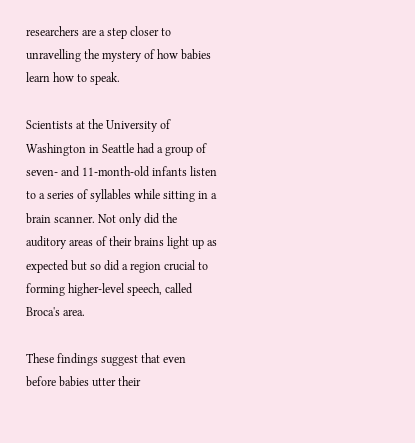researchers are a step closer to unravelling the mystery of how babies learn how to speak.

Scientists at the University of Washington in Seattle had a group of seven- and 11-month-old infants listen to a series of syllables while sitting in a brain scanner. Not only did the auditory areas of their brains light up as expected but so did a region crucial to forming higher-level speech, called Broca's area.

These findings suggest that even before babies utter their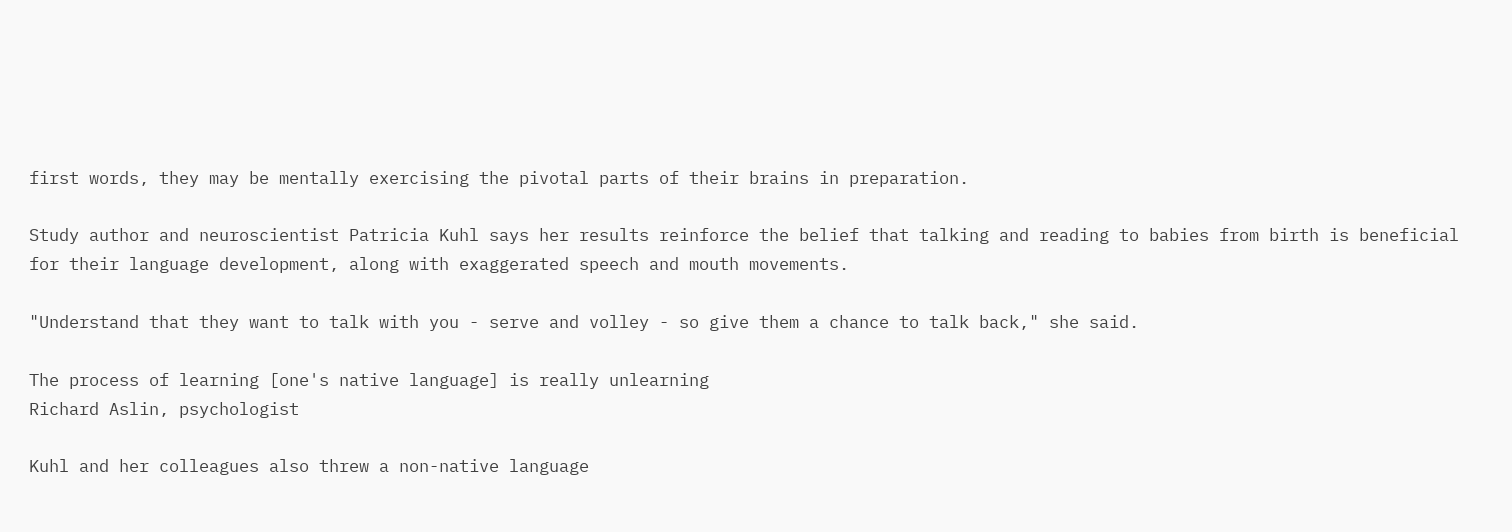first words, they may be mentally exercising the pivotal parts of their brains in preparation.

Study author and neuroscientist Patricia Kuhl says her results reinforce the belief that talking and reading to babies from birth is beneficial for their language development, along with exaggerated speech and mouth movements.

"Understand that they want to talk with you - serve and volley - so give them a chance to talk back," she said.

The process of learning [one's native language] is really unlearning
Richard Aslin, psychologist

Kuhl and her colleagues also threw a non-native language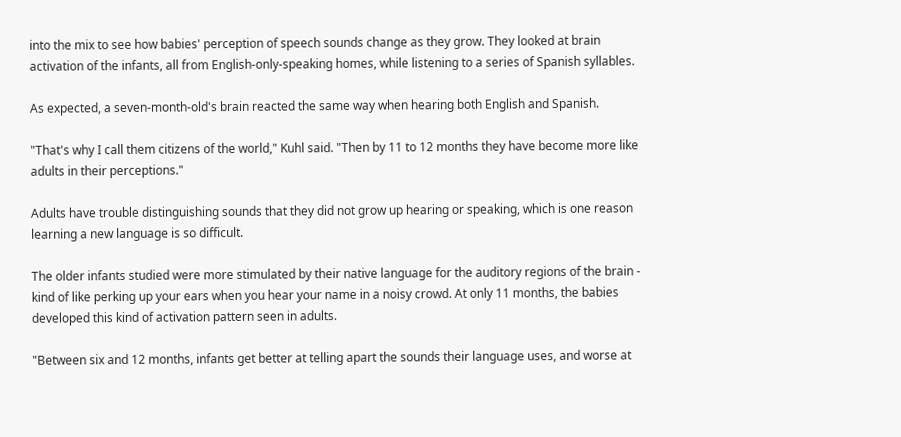into the mix to see how babies' perception of speech sounds change as they grow. They looked at brain activation of the infants, all from English-only-speaking homes, while listening to a series of Spanish syllables.

As expected, a seven-month-old's brain reacted the same way when hearing both English and Spanish.

"That's why I call them citizens of the world," Kuhl said. "Then by 11 to 12 months they have become more like adults in their perceptions."

Adults have trouble distinguishing sounds that they did not grow up hearing or speaking, which is one reason learning a new language is so difficult.

The older infants studied were more stimulated by their native language for the auditory regions of the brain - kind of like perking up your ears when you hear your name in a noisy crowd. At only 11 months, the babies developed this kind of activation pattern seen in adults.

"Between six and 12 months, infants get better at telling apart the sounds their language uses, and worse at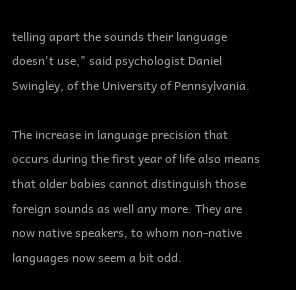telling apart the sounds their language doesn't use," said psychologist Daniel Swingley, of the University of Pennsylvania.

The increase in language precision that occurs during the first year of life also means that older babies cannot distinguish those foreign sounds as well any more. They are now native speakers, to whom non-native languages now seem a bit odd.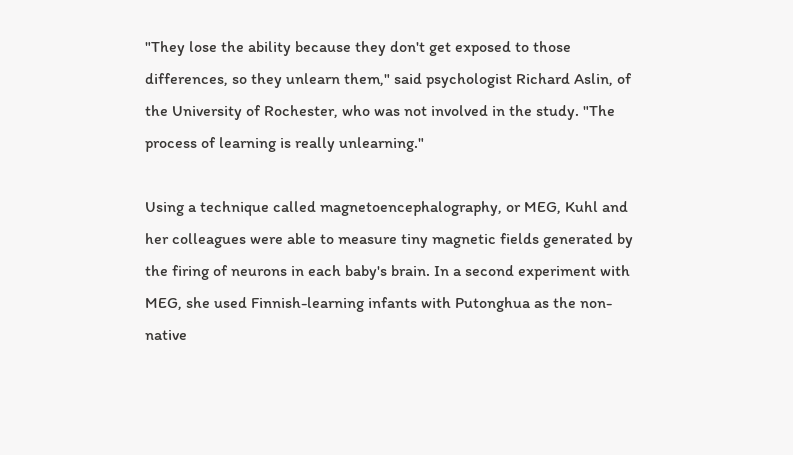"They lose the ability because they don't get exposed to those differences, so they unlearn them," said psychologist Richard Aslin, of the University of Rochester, who was not involved in the study. "The process of learning is really unlearning."

Using a technique called magnetoencephalography, or MEG, Kuhl and her colleagues were able to measure tiny magnetic fields generated by the firing of neurons in each baby's brain. In a second experiment with MEG, she used Finnish-learning infants with Putonghua as the non-native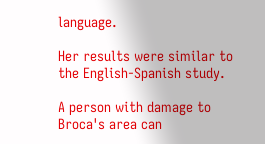language.

Her results were similar to the English-Spanish study.

A person with damage to Broca's area can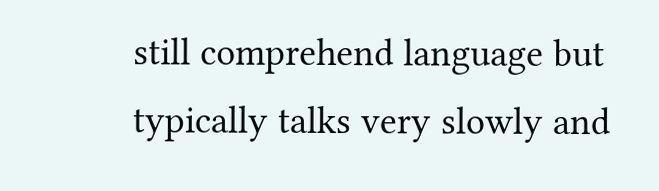still comprehend language but typically talks very slowly and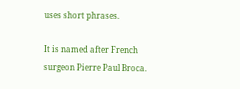uses short phrases.

It is named after French surgeon Pierre Paul Broca.